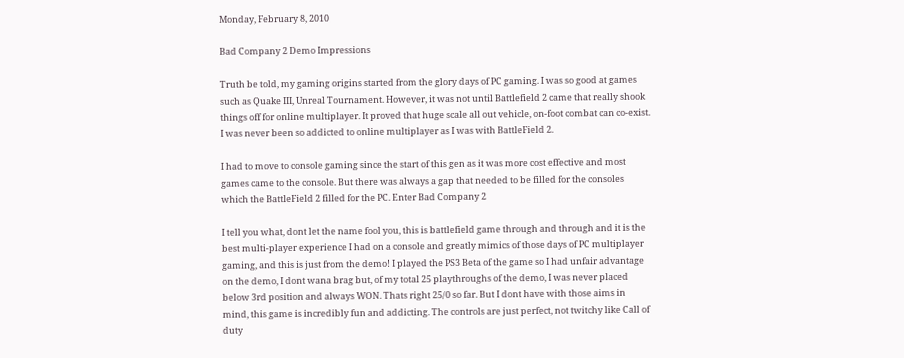Monday, February 8, 2010

Bad Company 2 Demo Impressions

Truth be told, my gaming origins started from the glory days of PC gaming. I was so good at games such as Quake III, Unreal Tournament. However, it was not until Battlefield 2 came that really shook things off for online multiplayer. It proved that huge scale all out vehicle, on-foot combat can co-exist. I was never been so addicted to online multiplayer as I was with BattleField 2.

I had to move to console gaming since the start of this gen as it was more cost effective and most games came to the console. But there was always a gap that needed to be filled for the consoles which the BattleField 2 filled for the PC. Enter Bad Company 2

I tell you what, dont let the name fool you, this is battlefield game through and through and it is the best multi-player experience I had on a console and greatly mimics of those days of PC multiplayer gaming, and this is just from the demo! I played the PS3 Beta of the game so I had unfair advantage on the demo, I dont wana brag but, of my total 25 playthroughs of the demo, I was never placed below 3rd position and always WON. Thats right 25/0 so far. But I dont have with those aims in mind, this game is incredibly fun and addicting. The controls are just perfect, not twitchy like Call of duty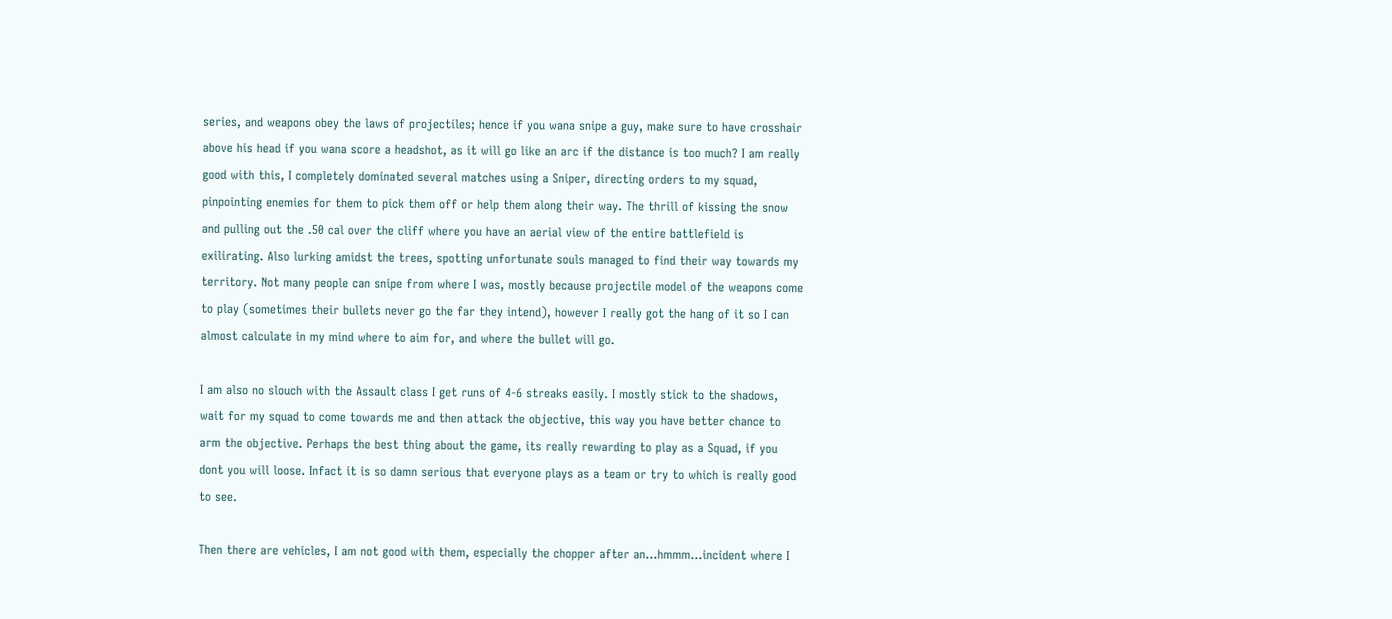series, and weapons obey the laws of projectiles; hence if you wana snipe a guy, make sure to have crosshair above his head if you wana score a headshot, as it will go like an arc if the distance is too much? I am really good with this, I completely dominated several matches using a Sniper, directing orders to my squad, pinpointing enemies for them to pick them off or help them along their way. The thrill of kissing the snow and pulling out the .50 cal over the cliff where you have an aerial view of the entire battlefield is exilirating. Also lurking amidst the trees, spotting unfortunate souls managed to find their way towards my territory. Not many people can snipe from where I was, mostly because projectile model of the weapons come to play (sometimes their bullets never go the far they intend), however I really got the hang of it so I can almost calculate in my mind where to aim for, and where the bullet will go.

I am also no slouch with the Assault class I get runs of 4-6 streaks easily. I mostly stick to the shadows, wait for my squad to come towards me and then attack the objective, this way you have better chance to arm the objective. Perhaps the best thing about the game, its really rewarding to play as a Squad, if you dont you will loose. Infact it is so damn serious that everyone plays as a team or try to which is really good to see.

Then there are vehicles, I am not good with them, especially the chopper after an...hmmm...incident where I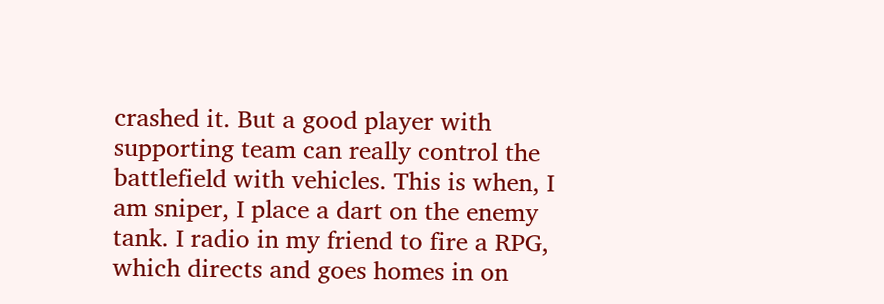crashed it. But a good player with supporting team can really control the battlefield with vehicles. This is when, I am sniper, I place a dart on the enemy tank. I radio in my friend to fire a RPG, which directs and goes homes in on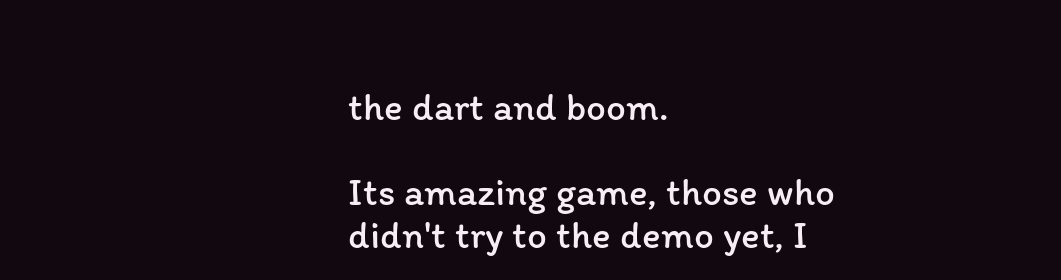the dart and boom.

Its amazing game, those who didn't try to the demo yet, I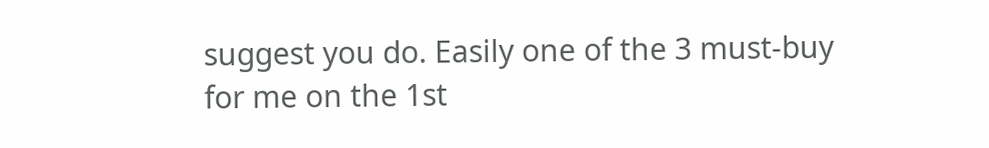suggest you do. Easily one of the 3 must-buy for me on the 1st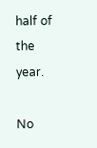half of the year.

No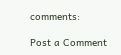comments:

Post a Comment